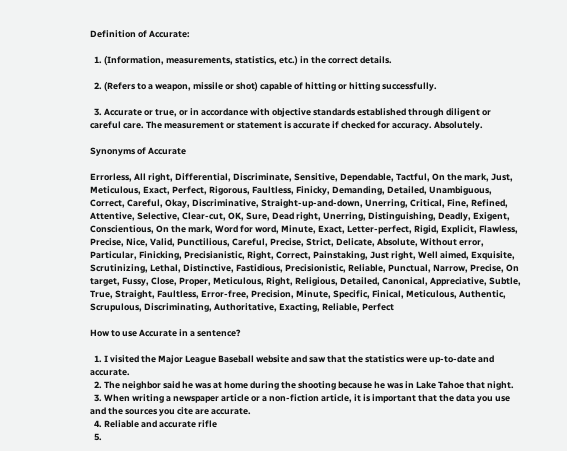Definition of Accurate:

  1. (Information, measurements, statistics, etc.) in the correct details.

  2. (Refers to a weapon, missile or shot) capable of hitting or hitting successfully.

  3. Accurate or true, or in accordance with objective standards established through diligent or careful care. The measurement or statement is accurate if checked for accuracy. Absolutely.

Synonyms of Accurate

Errorless, All right, Differential, Discriminate, Sensitive, Dependable, Tactful, On the mark, Just, Meticulous, Exact, Perfect, Rigorous, Faultless, Finicky, Demanding, Detailed, Unambiguous, Correct, Careful, Okay, Discriminative, Straight-up-and-down, Unerring, Critical, Fine, Refined, Attentive, Selective, Clear-cut, OK, Sure, Dead right, Unerring, Distinguishing, Deadly, Exigent, Conscientious, On the mark, Word for word, Minute, Exact, Letter-perfect, Rigid, Explicit, Flawless, Precise, Nice, Valid, Punctilious, Careful, Precise, Strict, Delicate, Absolute, Without error, Particular, Finicking, Precisianistic, Right, Correct, Painstaking, Just right, Well aimed, Exquisite, Scrutinizing, Lethal, Distinctive, Fastidious, Precisionistic, Reliable, Punctual, Narrow, Precise, On target, Fussy, Close, Proper, Meticulous, Right, Religious, Detailed, Canonical, Appreciative, Subtle, True, Straight, Faultless, Error-free, Precision, Minute, Specific, Finical, Meticulous, Authentic, Scrupulous, Discriminating, Authoritative, Exacting, Reliable, Perfect

How to use Accurate in a sentence?

  1. I visited the Major League Baseball website and saw that the statistics were up-to-date and accurate.
  2. The neighbor said he was at home during the shooting because he was in Lake Tahoe that night.
  3. When writing a newspaper article or a non-fiction article, it is important that the data you use and the sources you cite are accurate.
  4. Reliable and accurate rifle
  5.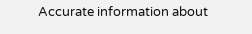Accurate information about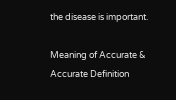the disease is important.

Meaning of Accurate & Accurate Definition